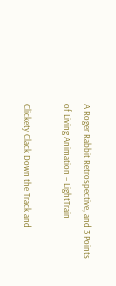A Roger Rabbit Retrospective, and 3 Points of Living Animation – LightTrain

Clickety Clack Down the Track and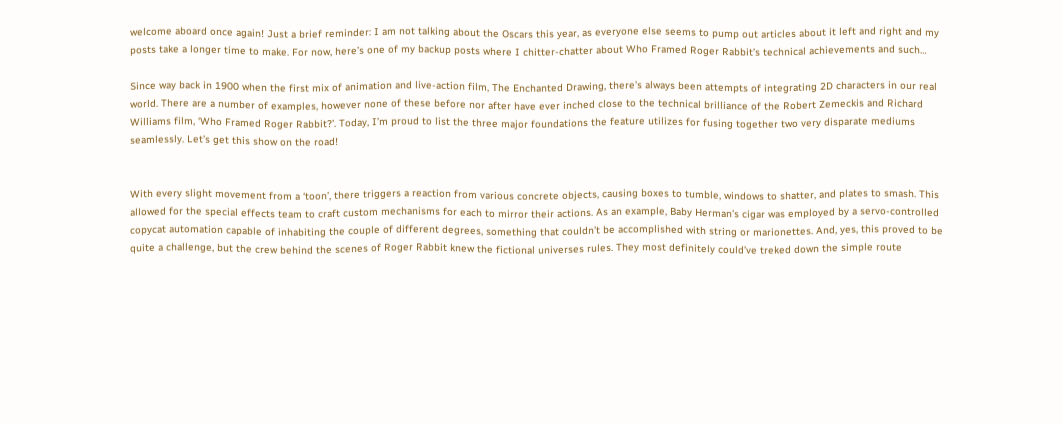welcome aboard once again! Just a brief reminder: I am not talking about the Oscars this year, as everyone else seems to pump out articles about it left and right and my posts take a longer time to make. For now, here’s one of my backup posts where I chitter-chatter about Who Framed Roger Rabbit’s technical achievements and such…

Since way back in 1900 when the first mix of animation and live-action film, The Enchanted Drawing, there’s always been attempts of integrating 2D characters in our real world. There are a number of examples, however none of these before nor after have ever inched close to the technical brilliance of the Robert Zemeckis and Richard Williams film, ‘Who Framed Roger Rabbit?’. Today, I’m proud to list the three major foundations the feature utilizes for fusing together two very disparate mediums seamlessly. Let’s get this show on the road!


With every slight movement from a ‘toon’, there triggers a reaction from various concrete objects, causing boxes to tumble, windows to shatter, and plates to smash. This allowed for the special effects team to craft custom mechanisms for each to mirror their actions. As an example, Baby Herman’s cigar was employed by a servo-controlled copycat automation capable of inhabiting the couple of different degrees, something that couldn’t be accomplished with string or marionettes. And, yes, this proved to be quite a challenge, but the crew behind the scenes of Roger Rabbit knew the fictional universes rules. They most definitely could’ve treked down the simple route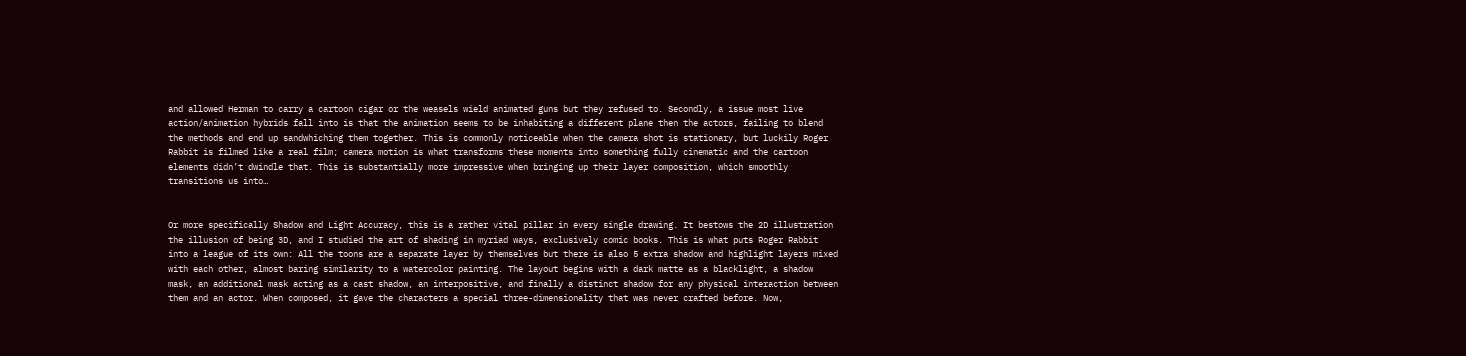and allowed Herman to carry a cartoon cigar or the weasels wield animated guns but they refused to. Secondly, a issue most live action/animation hybrids fall into is that the animation seems to be inhabiting a different plane then the actors, failing to blend the methods and end up sandwhiching them together. This is commonly noticeable when the camera shot is stationary, but luckily Roger Rabbit is filmed like a real film; camera motion is what transforms these moments into something fully cinematic and the cartoon elements didn’t dwindle that. This is substantially more impressive when bringing up their layer composition, which smoothly transitions us into…


Or more specifically Shadow and Light Accuracy, this is a rather vital pillar in every single drawing. It bestows the 2D illustration the illusion of being 3D, and I studied the art of shading in myriad ways, exclusively comic books. This is what puts Roger Rabbit into a league of its own: All the toons are a separate layer by themselves but there is also 5 extra shadow and highlight layers mixed with each other, almost baring similarity to a watercolor painting. The layout begins with a dark matte as a blacklight, a shadow mask, an additional mask acting as a cast shadow, an interpositive, and finally a distinct shadow for any physical interaction between them and an actor. When composed, it gave the characters a special three-dimensionality that was never crafted before. Now,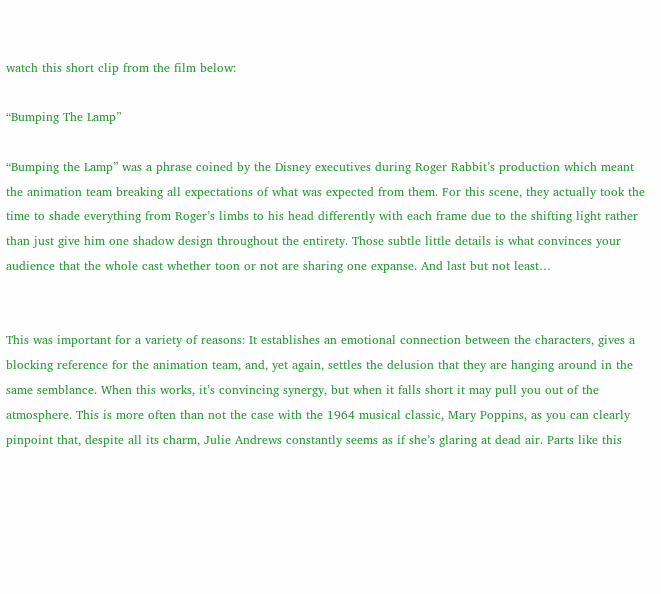watch this short clip from the film below:

“Bumping The Lamp”

“Bumping the Lamp” was a phrase coined by the Disney executives during Roger Rabbit’s production which meant the animation team breaking all expectations of what was expected from them. For this scene, they actually took the time to shade everything from Roger’s limbs to his head differently with each frame due to the shifting light rather than just give him one shadow design throughout the entirety. Those subtle little details is what convinces your audience that the whole cast whether toon or not are sharing one expanse. And last but not least…


This was important for a variety of reasons: It establishes an emotional connection between the characters, gives a blocking reference for the animation team, and, yet again, settles the delusion that they are hanging around in the same semblance. When this works, it’s convincing synergy, but when it falls short it may pull you out of the atmosphere. This is more often than not the case with the 1964 musical classic, Mary Poppins, as you can clearly pinpoint that, despite all its charm, Julie Andrews constantly seems as if she’s glaring at dead air. Parts like this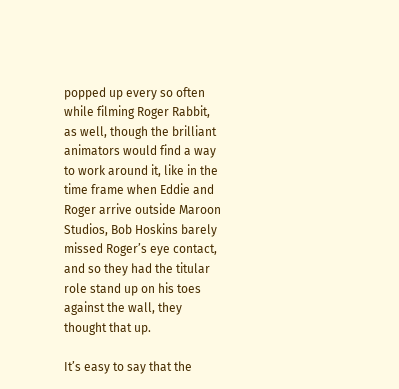popped up every so often while filming Roger Rabbit, as well, though the brilliant animators would find a way to work around it, like in the time frame when Eddie and Roger arrive outside Maroon Studios, Bob Hoskins barely missed Roger’s eye contact, and so they had the titular role stand up on his toes against the wall, they thought that up.

It’s easy to say that the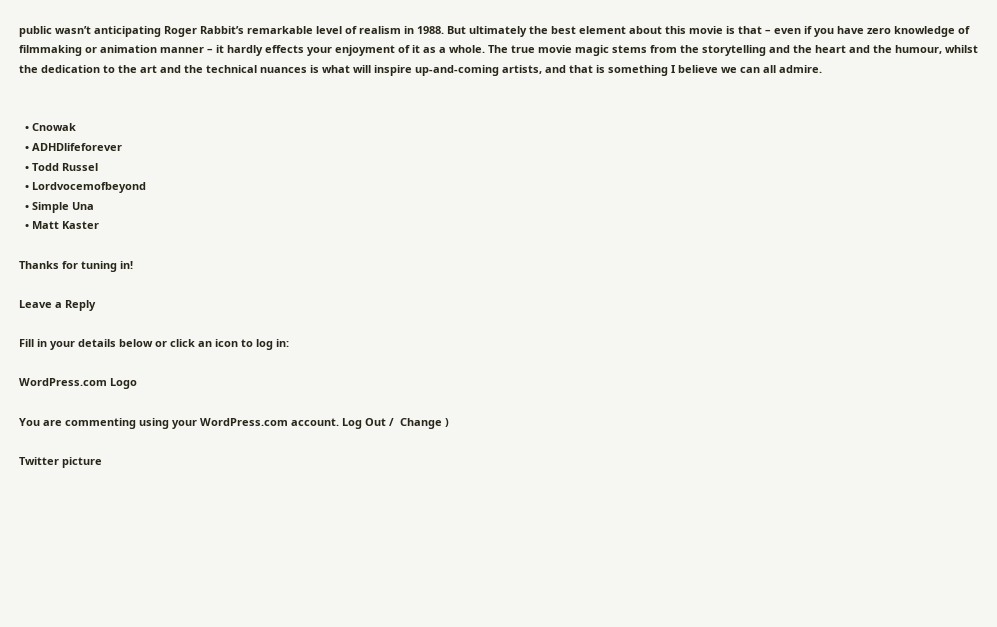public wasn’t anticipating Roger Rabbit’s remarkable level of realism in 1988. But ultimately the best element about this movie is that – even if you have zero knowledge of filmmaking or animation manner – it hardly effects your enjoyment of it as a whole. The true movie magic stems from the storytelling and the heart and the humour, whilst the dedication to the art and the technical nuances is what will inspire up-and-coming artists, and that is something I believe we can all admire.


  • Cnowak
  • ADHDlifeforever
  • Todd Russel
  • Lordvocemofbeyond
  • Simple Una
  • Matt Kaster

Thanks for tuning in!

Leave a Reply

Fill in your details below or click an icon to log in:

WordPress.com Logo

You are commenting using your WordPress.com account. Log Out /  Change )

Twitter picture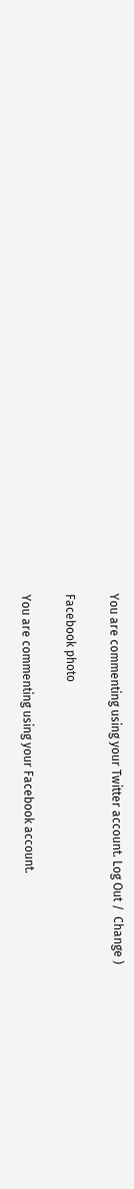You are commenting using your Twitter account. Log Out /  Change )

Facebook photo

You are commenting using your Facebook account.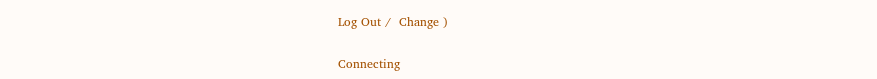Log Out /  Change )

Connecting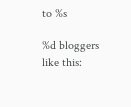to %s

%d bloggers like this: